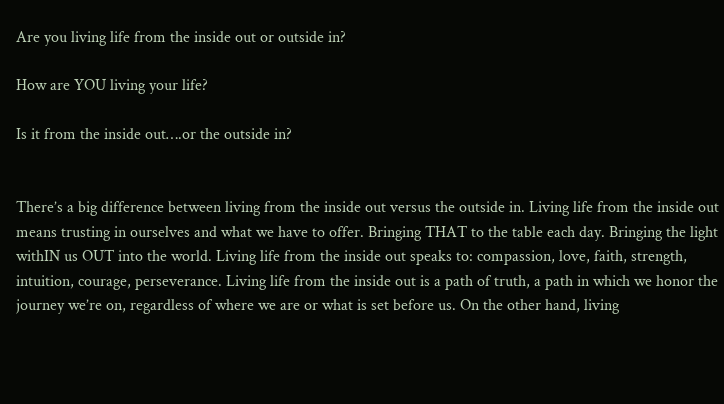Are you living life from the inside out or outside in?

How are YOU living your life?

Is it from the inside out….or the outside in?


There’s a big difference between living from the inside out versus the outside in. Living life from the inside out means trusting in ourselves and what we have to offer. Bringing THAT to the table each day. Bringing the light withIN us OUT into the world. Living life from the inside out speaks to: compassion, love, faith, strength, intuition, courage, perseverance. Living life from the inside out is a path of truth, a path in which we honor the journey we’re on, regardless of where we are or what is set before us. On the other hand, living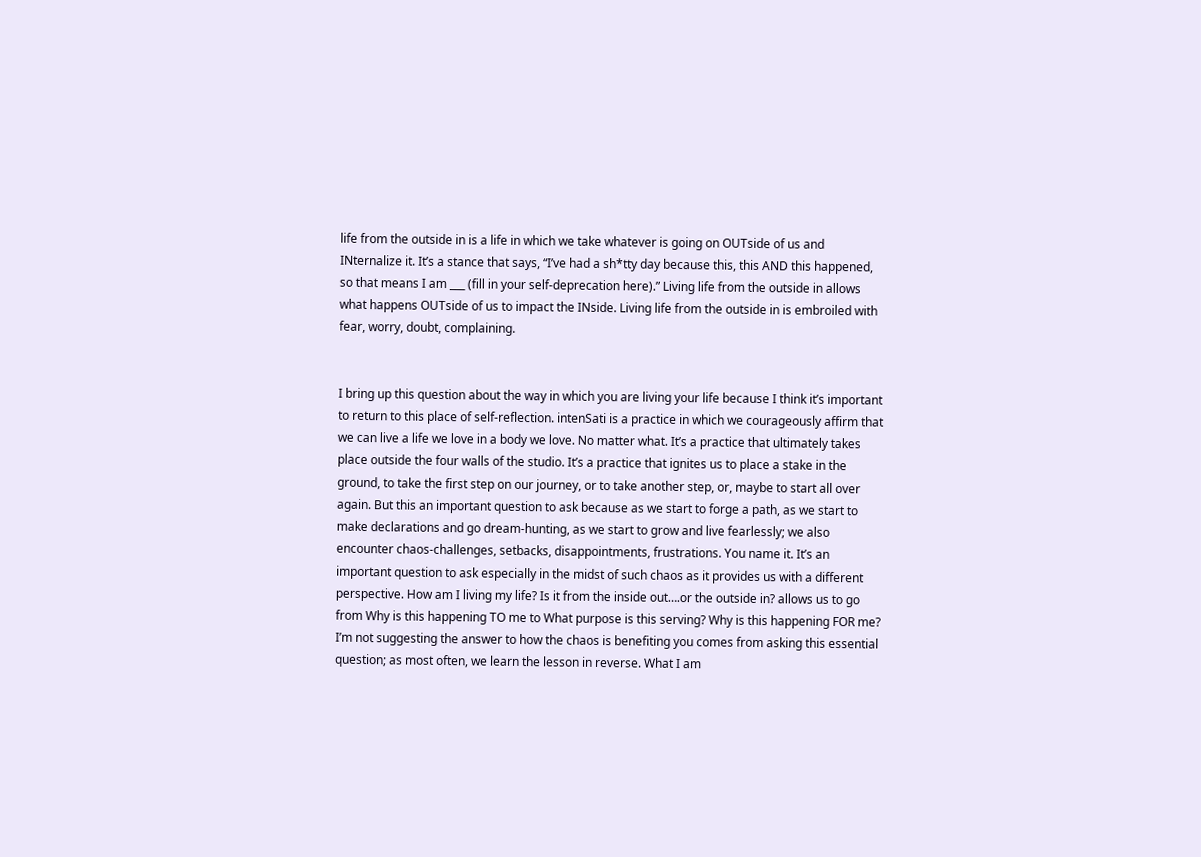life from the outside in is a life in which we take whatever is going on OUTside of us and INternalize it. It’s a stance that says, “I’ve had a sh*tty day because this, this AND this happened, so that means I am ___ (fill in your self-deprecation here).” Living life from the outside in allows what happens OUTside of us to impact the INside. Living life from the outside in is embroiled with fear, worry, doubt, complaining.


I bring up this question about the way in which you are living your life because I think it’s important to return to this place of self-reflection. intenSati is a practice in which we courageously affirm that we can live a life we love in a body we love. No matter what. It’s a practice that ultimately takes place outside the four walls of the studio. It’s a practice that ignites us to place a stake in the ground, to take the first step on our journey, or to take another step, or, maybe to start all over again. But this an important question to ask because as we start to forge a path, as we start to make declarations and go dream-hunting, as we start to grow and live fearlessly; we also encounter chaos-challenges, setbacks, disappointments, frustrations. You name it. It’s an important question to ask especially in the midst of such chaos as it provides us with a different perspective. How am I living my life? Is it from the inside out….or the outside in? allows us to go from Why is this happening TO me to What purpose is this serving? Why is this happening FOR me? I’m not suggesting the answer to how the chaos is benefiting you comes from asking this essential question; as most often, we learn the lesson in reverse. What I am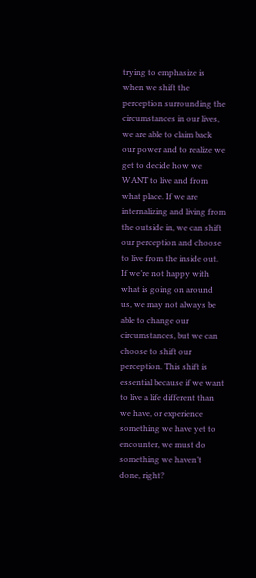trying to emphasize is when we shift the perception surrounding the circumstances in our lives, we are able to claim back our power and to realize we get to decide how we WANT to live and from what place. If we are internalizing and living from the outside in, we can shift our perception and choose to live from the inside out. If we’re not happy with what is going on around us, we may not always be able to change our circumstances, but we can choose to shift our perception. This shift is essential because if we want to live a life different than we have, or experience something we have yet to encounter, we must do something we haven’t done, right?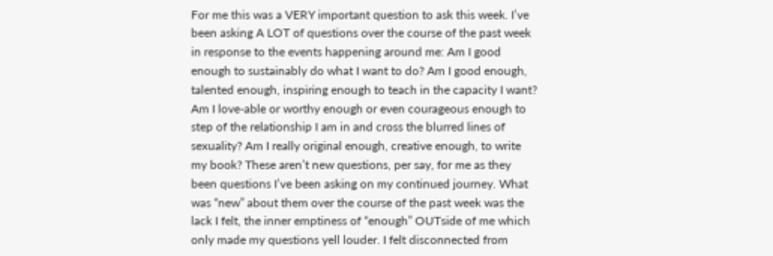For me this was a VERY important question to ask this week. I’ve been asking A LOT of questions over the course of the past week in response to the events happening around me: Am I good enough to sustainably do what I want to do? Am I good enough, talented enough, inspiring enough to teach in the capacity I want? Am I love-able or worthy enough or even courageous enough to step of the relationship I am in and cross the blurred lines of sexuality? Am I really original enough, creative enough, to write my book? These aren’t new questions, per say, for me as they been questions I’ve been asking on my continued journey. What was “new” about them over the course of the past week was the lack I felt, the inner emptiness of “enough” OUTside of me which only made my questions yell louder. I felt disconnected from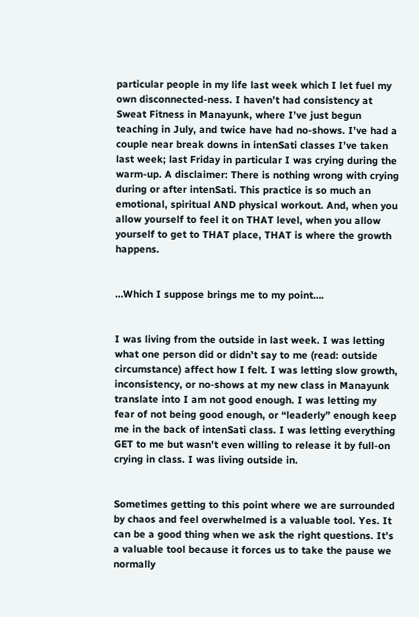particular people in my life last week which I let fuel my own disconnected-ness. I haven’t had consistency at Sweat Fitness in Manayunk, where I’ve just begun teaching in July, and twice have had no-shows. I’ve had a couple near break downs in intenSati classes I’ve taken last week; last Friday in particular I was crying during the warm-up. A disclaimer: There is nothing wrong with crying during or after intenSati. This practice is so much an emotional, spiritual AND physical workout. And, when you allow yourself to feel it on THAT level, when you allow yourself to get to THAT place, THAT is where the growth happens.


…Which I suppose brings me to my point….


I was living from the outside in last week. I was letting what one person did or didn’t say to me (read: outside circumstance) affect how I felt. I was letting slow growth, inconsistency, or no-shows at my new class in Manayunk translate into I am not good enough. I was letting my fear of not being good enough, or “leaderly” enough keep me in the back of intenSati class. I was letting everything GET to me but wasn’t even willing to release it by full-on crying in class. I was living outside in.


Sometimes getting to this point where we are surrounded by chaos and feel overwhelmed is a valuable tool. Yes. It can be a good thing when we ask the right questions. It’s a valuable tool because it forces us to take the pause we normally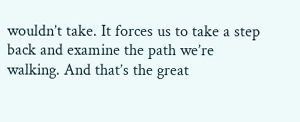wouldn’t take. It forces us to take a step back and examine the path we’re walking. And that’s the great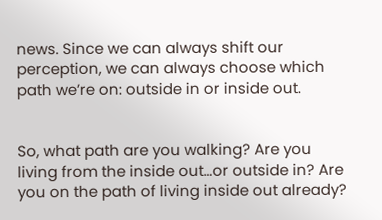news. Since we can always shift our perception, we can always choose which path we’re on: outside in or inside out.


So, what path are you walking? Are you living from the inside out…or outside in? Are you on the path of living inside out already?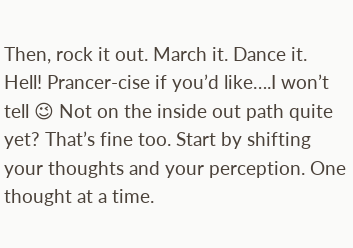Then, rock it out. March it. Dance it. Hell! Prancer-cise if you’d like….I won’t tell 😉 Not on the inside out path quite yet? That’s fine too. Start by shifting your thoughts and your perception. One thought at a time.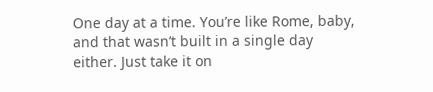One day at a time. You’re like Rome, baby, and that wasn’t built in a single day either. Just take it on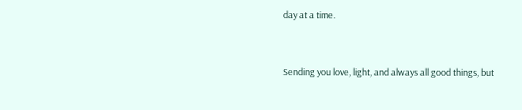day at a time.


Sending you love, light, and always all good things, but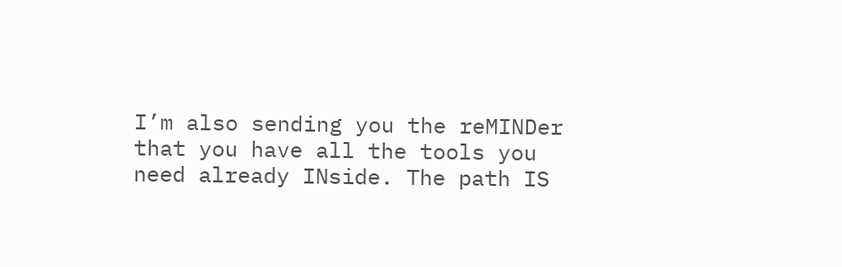I’m also sending you the reMINDer that you have all the tools you need already INside. The path IS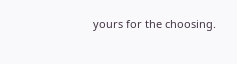yours for the choosing.